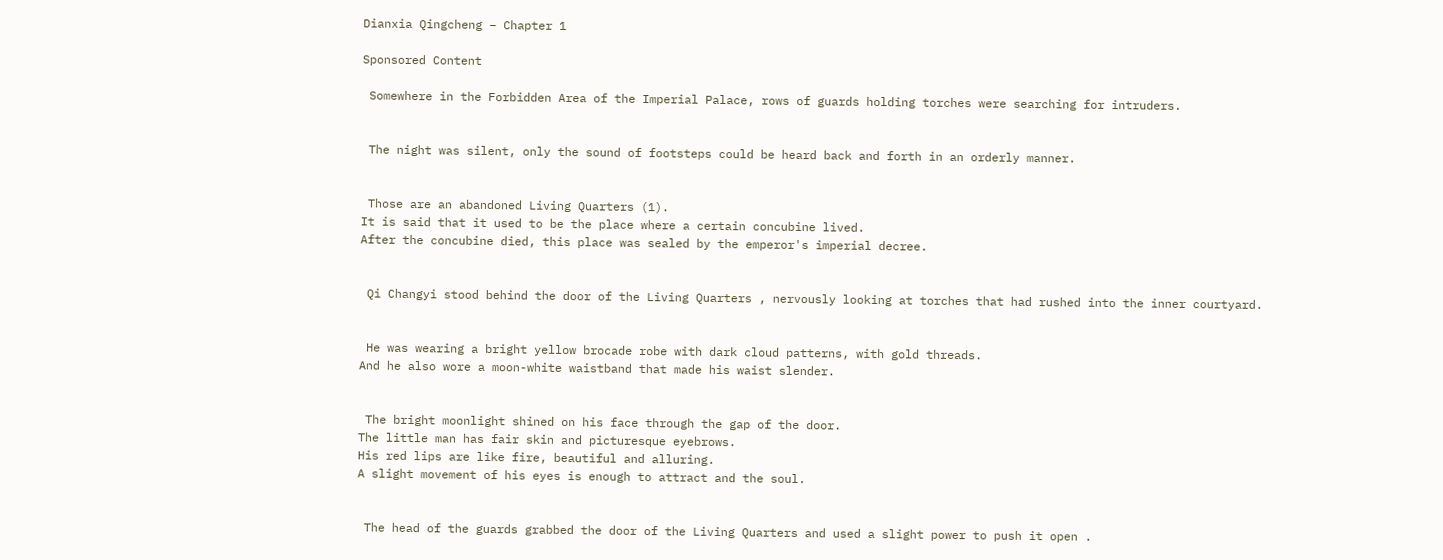Dianxia Qingcheng – Chapter 1

Sponsored Content

 Somewhere in the Forbidden Area of the Imperial Palace, rows of guards holding torches were searching for intruders.


 The night was silent, only the sound of footsteps could be heard back and forth in an orderly manner.


 Those are an abandoned Living Quarters (1).
It is said that it used to be the place where a certain concubine lived.
After the concubine died, this place was sealed by the emperor's imperial decree.


 Qi Changyi stood behind the door of the Living Quarters , nervously looking at torches that had rushed into the inner courtyard.


 He was wearing a bright yellow brocade robe with dark cloud patterns, with gold threads.
And he also wore a moon-white waistband that made his waist slender.


 The bright moonlight shined on his face through the gap of the door.
The little man has fair skin and picturesque eyebrows.
His red lips are like fire, beautiful and alluring.
A slight movement of his eyes is enough to attract and the soul.


 The head of the guards grabbed the door of the Living Quarters and used a slight power to push it open .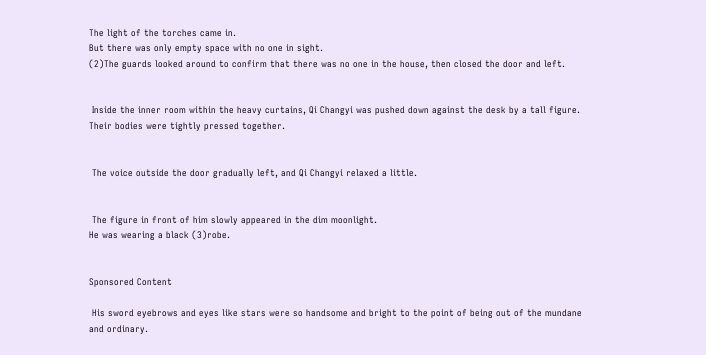The light of the torches came in.
But there was only empty space with no one in sight.
(2)The guards looked around to confirm that there was no one in the house, then closed the door and left.


 Inside the inner room within the heavy curtains, Qi Changyi was pushed down against the desk by a tall figure.
Their bodies were tightly pressed together.


 The voice outside the door gradually left, and Qi Changyi relaxed a little.


 The figure in front of him slowly appeared in the dim moonlight.
He was wearing a black (3)robe.


Sponsored Content

 His sword eyebrows and eyes like stars were so handsome and bright to the point of being out of the mundane and ordinary.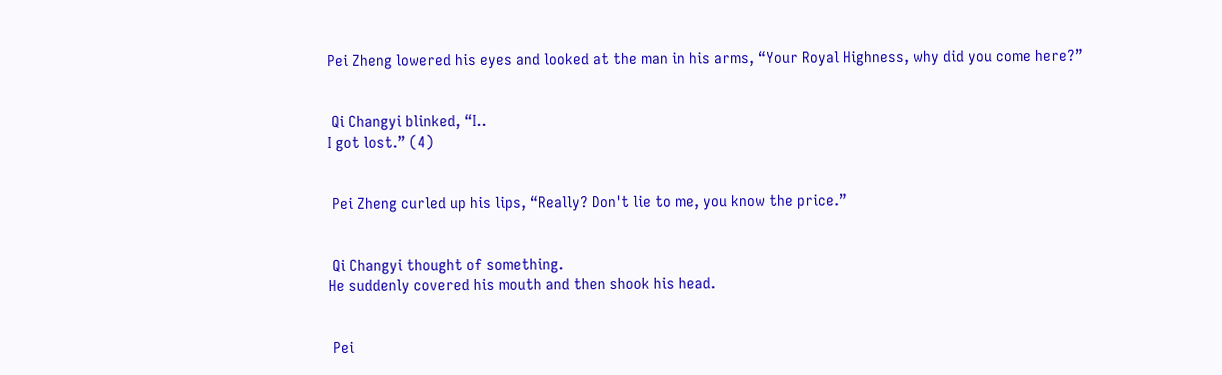Pei Zheng lowered his eyes and looked at the man in his arms, “Your Royal Highness, why did you come here?”


 Qi Changyi blinked, “I..
I got lost.” (4)


 Pei Zheng curled up his lips, “Really? Don't lie to me, you know the price.”


 Qi Changyi thought of something.
He suddenly covered his mouth and then shook his head.


 Pei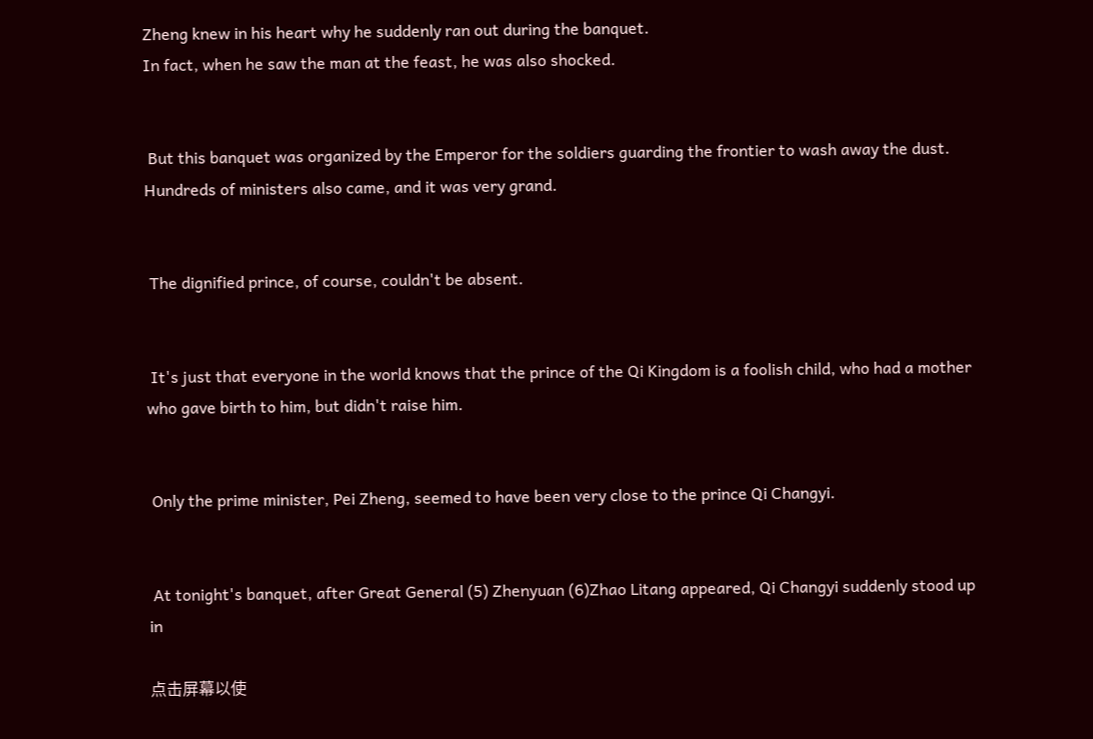Zheng knew in his heart why he suddenly ran out during the banquet.
In fact, when he saw the man at the feast, he was also shocked.


 But this banquet was organized by the Emperor for the soldiers guarding the frontier to wash away the dust.
Hundreds of ministers also came, and it was very grand.


 The dignified prince, of course, couldn't be absent.


 It's just that everyone in the world knows that the prince of the Qi Kingdom is a foolish child, who had a mother who gave birth to him, but didn't raise him.


 Only the prime minister, Pei Zheng, seemed to have been very close to the prince Qi Changyi.


 At tonight's banquet, after Great General (5) Zhenyuan (6)Zhao Litang appeared, Qi Changyi suddenly stood up in

点击屏幕以使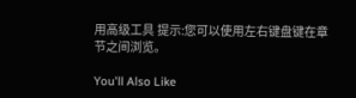用高级工具 提示:您可以使用左右键盘键在章节之间浏览。

You'll Also Like